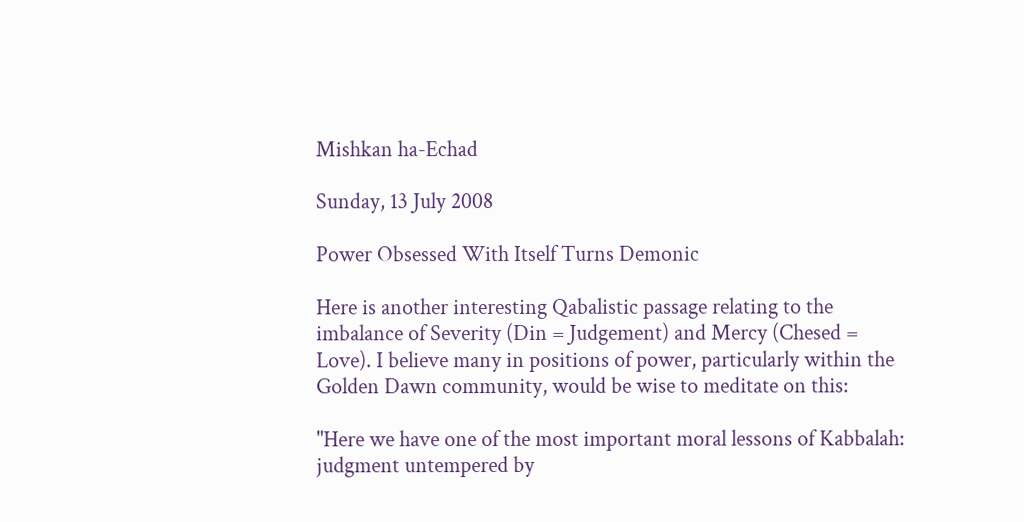Mishkan ha-Echad

Sunday, 13 July 2008

Power Obsessed With Itself Turns Demonic

Here is another interesting Qabalistic passage relating to the imbalance of Severity (Din = Judgement) and Mercy (Chesed = Love). I believe many in positions of power, particularly within the Golden Dawn community, would be wise to meditate on this:

"Here we have one of the most important moral lessons of Kabbalah: judgment untempered by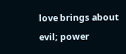love brings about evil; power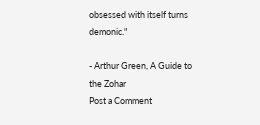obsessed with itself turns demonic."

- Arthur Green, A Guide to the Zohar
Post a Comment